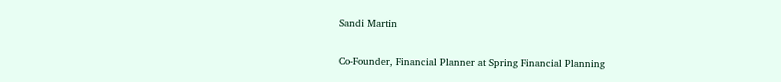Sandi Martin

Co-Founder, Financial Planner at Spring Financial Planning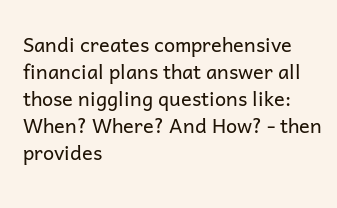Sandi creates comprehensive financial plans that answer all those niggling questions like: When? Where? And How? - then provides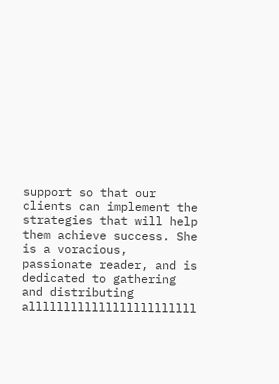support so that our clients can implement the strategies that will help them achieve success. She is a voracious, passionate reader, and is dedicated to gathering and distributing allllllllllllllllllllllll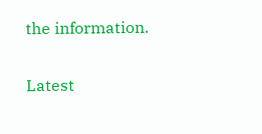the information.

Latest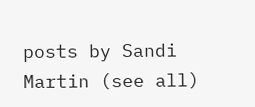posts by Sandi Martin (see all)